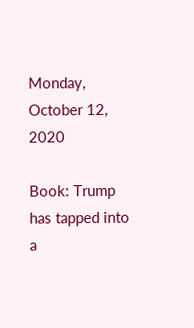Monday, October 12, 2020

Book: Trump has tapped into a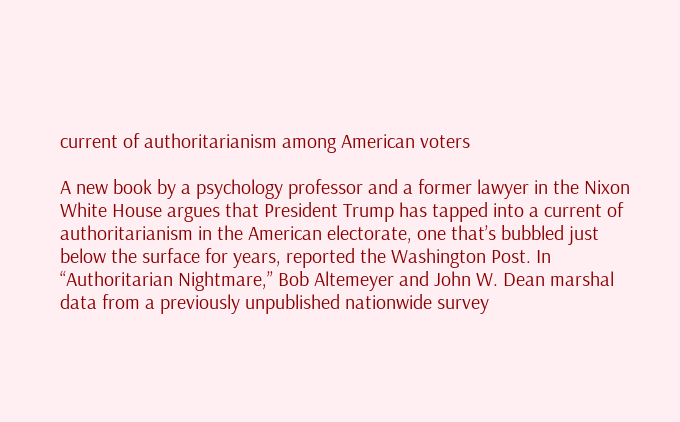current of authoritarianism among American voters

A new book by a psychology professor and a former lawyer in the Nixon White House argues that President Trump has tapped into a current of authoritarianism in the American electorate, one that’s bubbled just below the surface for years, reported the Washington Post. In “Authoritarian Nightmare,” Bob Altemeyer and John W. Dean marshal data from a previously unpublished nationwide survey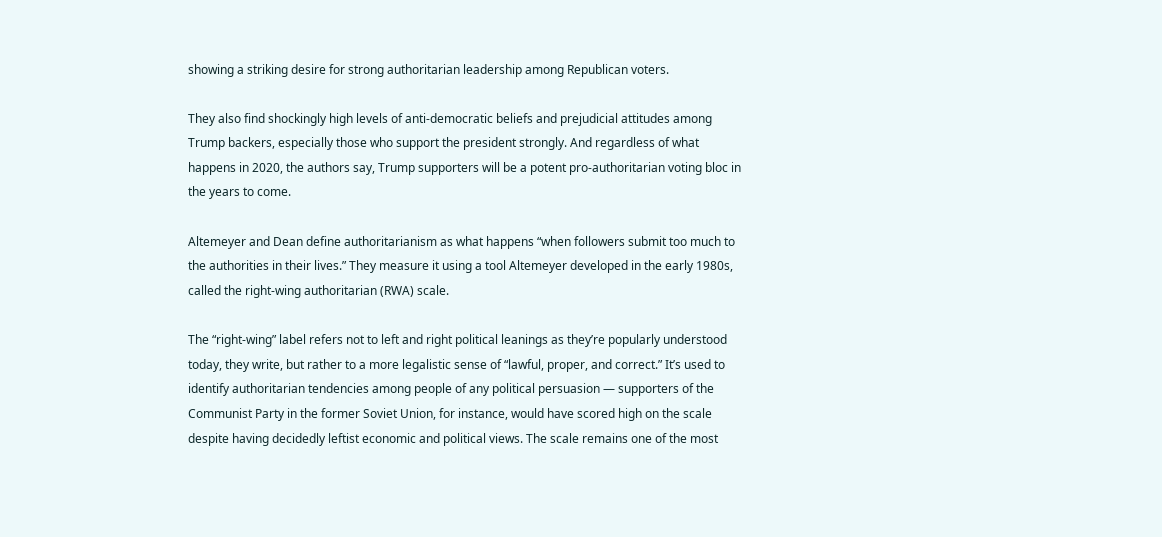showing a striking desire for strong authoritarian leadership among Republican voters.

They also find shockingly high levels of anti-democratic beliefs and prejudicial attitudes among Trump backers, especially those who support the president strongly. And regardless of what happens in 2020, the authors say, Trump supporters will be a potent pro-authoritarian voting bloc in the years to come.

Altemeyer and Dean define authoritarianism as what happens “when followers submit too much to the authorities in their lives.” They measure it using a tool Altemeyer developed in the early 1980s, called the right-wing authoritarian (RWA) scale.

The “right-wing” label refers not to left and right political leanings as they’re popularly understood today, they write, but rather to a more legalistic sense of “lawful, proper, and correct.” It’s used to identify authoritarian tendencies among people of any political persuasion — supporters of the Communist Party in the former Soviet Union, for instance, would have scored high on the scale despite having decidedly leftist economic and political views. The scale remains one of the most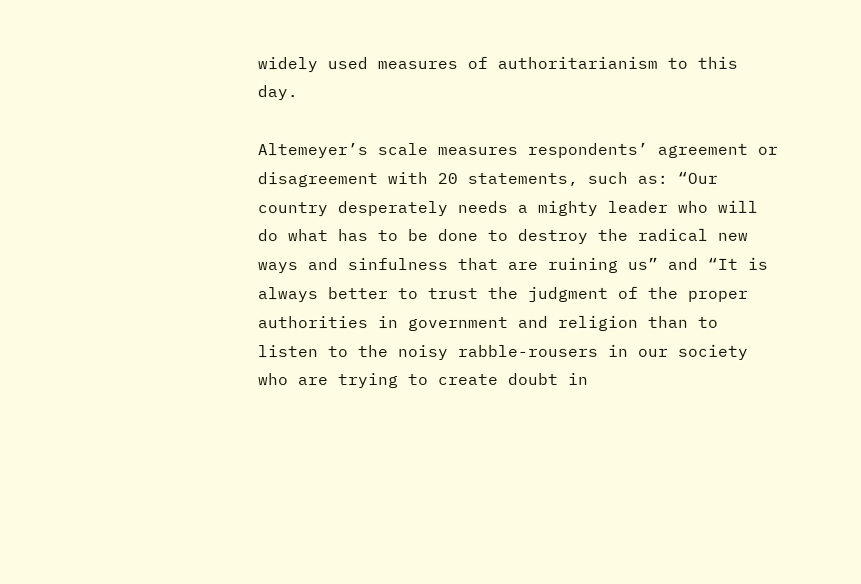widely used measures of authoritarianism to this day.

Altemeyer’s scale measures respondents’ agreement or disagreement with 20 statements, such as: “Our country desperately needs a mighty leader who will do what has to be done to destroy the radical new ways and sinfulness that are ruining us” and “It is always better to trust the judgment of the proper authorities in government and religion than to listen to the noisy rabble-rousers in our society who are trying to create doubt in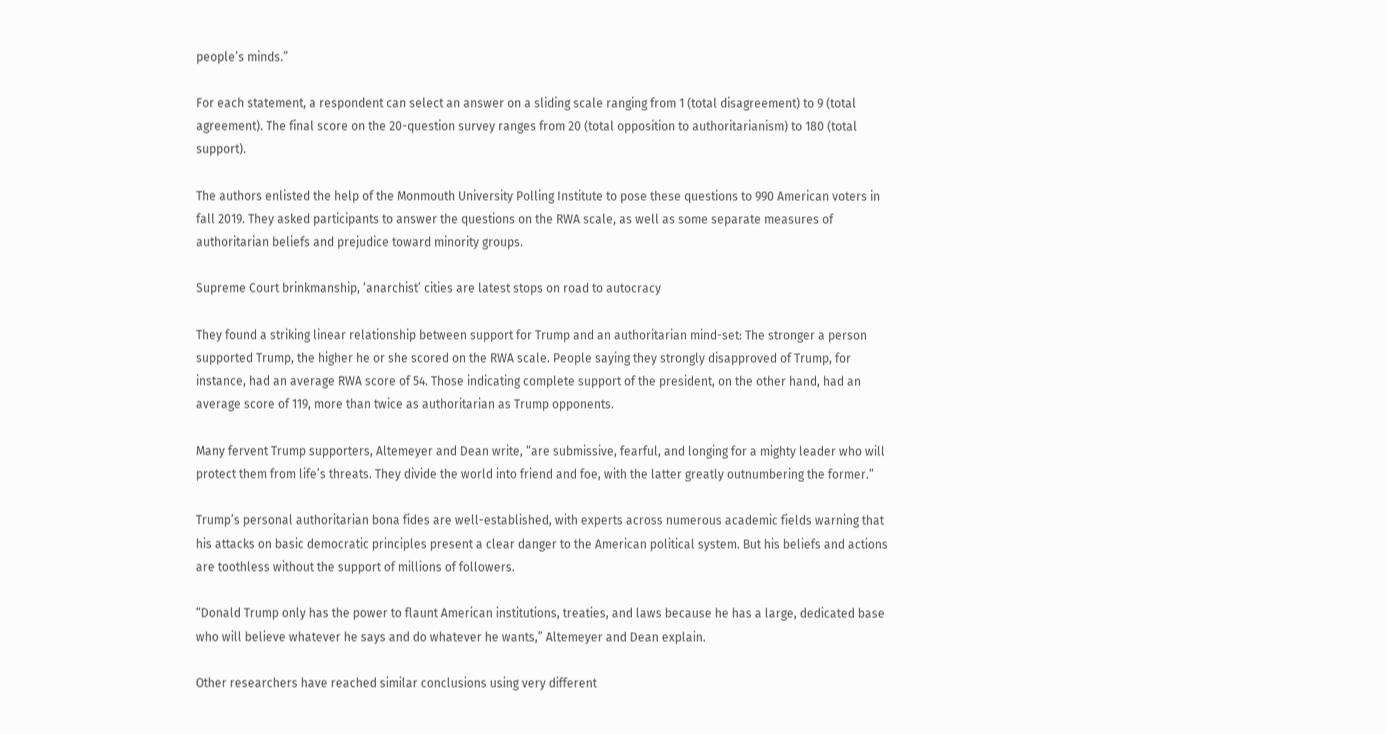people’s minds.”

For each statement, a respondent can select an answer on a sliding scale ranging from 1 (total disagreement) to 9 (total agreement). The final score on the 20-question survey ranges from 20 (total opposition to authoritarianism) to 180 (total support).

The authors enlisted the help of the Monmouth University Polling Institute to pose these questions to 990 American voters in fall 2019. They asked participants to answer the questions on the RWA scale, as well as some separate measures of authoritarian beliefs and prejudice toward minority groups.

Supreme Court brinkmanship, ‘anarchist’ cities are latest stops on road to autocracy

They found a striking linear relationship between support for Trump and an authoritarian mind-set: The stronger a person supported Trump, the higher he or she scored on the RWA scale. People saying they strongly disapproved of Trump, for instance, had an average RWA score of 54. Those indicating complete support of the president, on the other hand, had an average score of 119, more than twice as authoritarian as Trump opponents.

Many fervent Trump supporters, Altemeyer and Dean write, “are submissive, fearful, and longing for a mighty leader who will protect them from life’s threats. They divide the world into friend and foe, with the latter greatly outnumbering the former.”

Trump’s personal authoritarian bona fides are well-established, with experts across numerous academic fields warning that his attacks on basic democratic principles present a clear danger to the American political system. But his beliefs and actions are toothless without the support of millions of followers.

“Donald Trump only has the power to flaunt American institutions, treaties, and laws because he has a large, dedicated base who will believe whatever he says and do whatever he wants,” Altemeyer and Dean explain.

Other researchers have reached similar conclusions using very different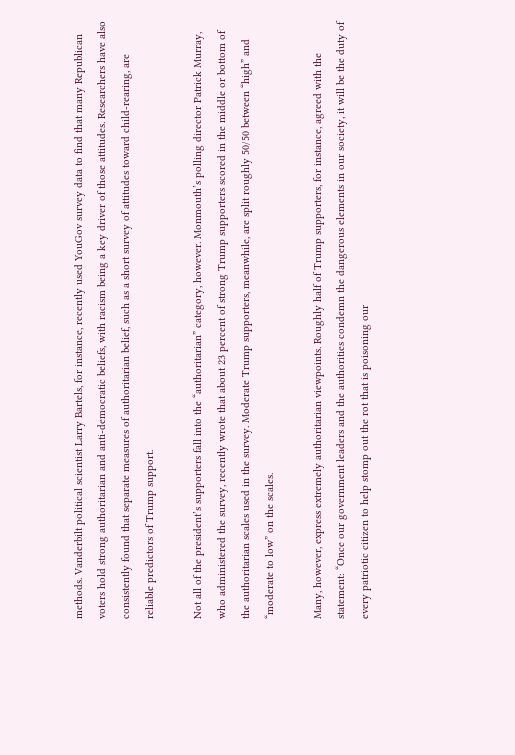methods. Vanderbilt political scientist Larry Bartels, for instance, recently used YouGov survey data to find that many Republican voters hold strong authoritarian and anti-democratic beliefs, with racism being a key driver of those attitudes. Researchers have also consistently found that separate measures of authoritarian belief, such as a short survey of attitudes toward child-rearing, are reliable predictors of Trump support.

Not all of the president’s supporters fall into the “authoritarian” category, however. Monmouth’s polling director Patrick Murray, who administered the survey, recently wrote that about 23 percent of strong Trump supporters scored in the middle or bottom of the authoritarian scales used in the survey. Moderate Trump supporters, meanwhile, are split roughly 50/50 between “high” and “moderate to low” on the scales.

Many, however, express extremely authoritarian viewpoints. Roughly half of Trump supporters, for instance, agreed with the statement: “Once our government leaders and the authorities condemn the dangerous elements in our society, it will be the duty of every patriotic citizen to help stomp out the rot that is poisoning our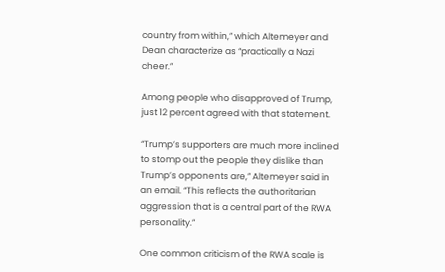country from within,” which Altemeyer and Dean characterize as “practically a Nazi cheer.”

Among people who disapproved of Trump, just 12 percent agreed with that statement.

“Trump’s supporters are much more inclined to stomp out the people they dislike than Trump’s opponents are,” Altemeyer said in an email. “This reflects the authoritarian aggression that is a central part of the RWA personality.”

One common criticism of the RWA scale is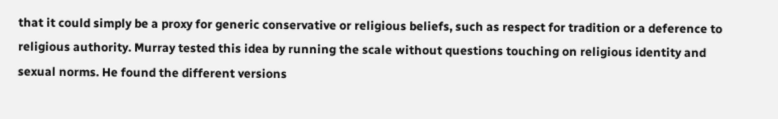that it could simply be a proxy for generic conservative or religious beliefs, such as respect for tradition or a deference to religious authority. Murray tested this idea by running the scale without questions touching on religious identity and sexual norms. He found the different versions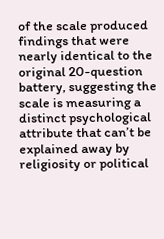of the scale produced findings that were nearly identical to the original 20-question battery, suggesting the scale is measuring a distinct psychological attribute that can’t be explained away by religiosity or political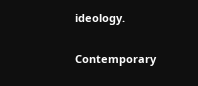ideology.

Contemporary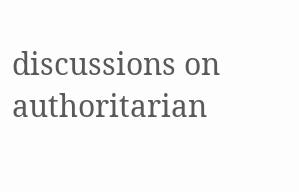discussions on authoritarian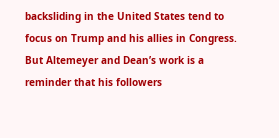backsliding in the United States tend to focus on Trump and his allies in Congress. But Altemeyer and Dean’s work is a reminder that his followers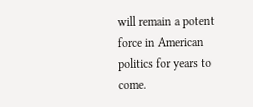will remain a potent force in American politics for years to come.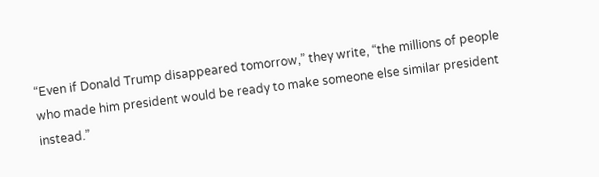“Even if Donald Trump disappeared tomorrow,” they write, “the millions of people who made him president would be ready to make someone else similar president instead.”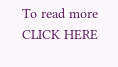To read more CLICK HERE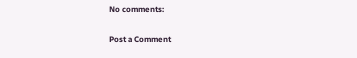No comments:

Post a Comment